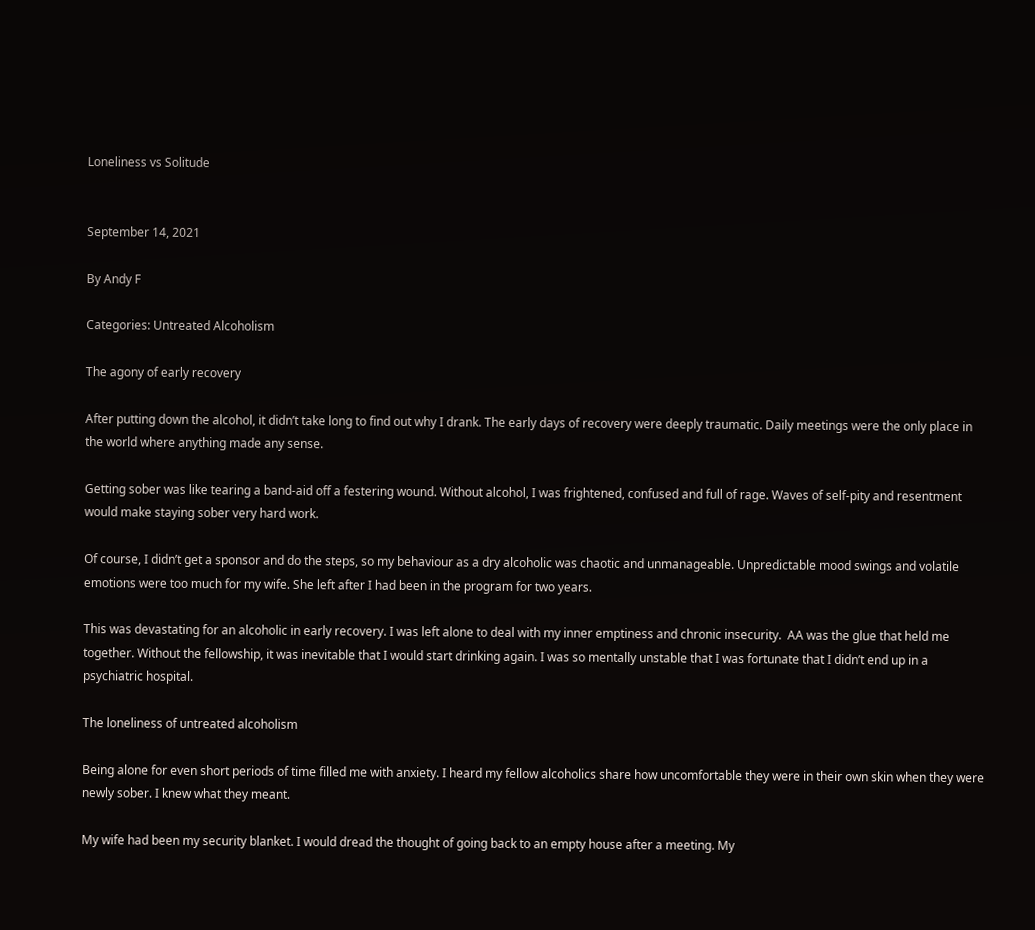Loneliness vs Solitude


September 14, 2021

By Andy F

Categories: Untreated Alcoholism

The agony of early recovery

After putting down the alcohol, it didn’t take long to find out why I drank. The early days of recovery were deeply traumatic. Daily meetings were the only place in the world where anything made any sense.

Getting sober was like tearing a band-aid off a festering wound. Without alcohol, I was frightened, confused and full of rage. Waves of self-pity and resentment would make staying sober very hard work.

Of course, I didn’t get a sponsor and do the steps, so my behaviour as a dry alcoholic was chaotic and unmanageable. Unpredictable mood swings and volatile emotions were too much for my wife. She left after I had been in the program for two years.

This was devastating for an alcoholic in early recovery. I was left alone to deal with my inner emptiness and chronic insecurity.  AA was the glue that held me together. Without the fellowship, it was inevitable that I would start drinking again. I was so mentally unstable that I was fortunate that I didn’t end up in a psychiatric hospital.

The loneliness of untreated alcoholism

Being alone for even short periods of time filled me with anxiety. I heard my fellow alcoholics share how uncomfortable they were in their own skin when they were newly sober. I knew what they meant.

My wife had been my security blanket. I would dread the thought of going back to an empty house after a meeting. My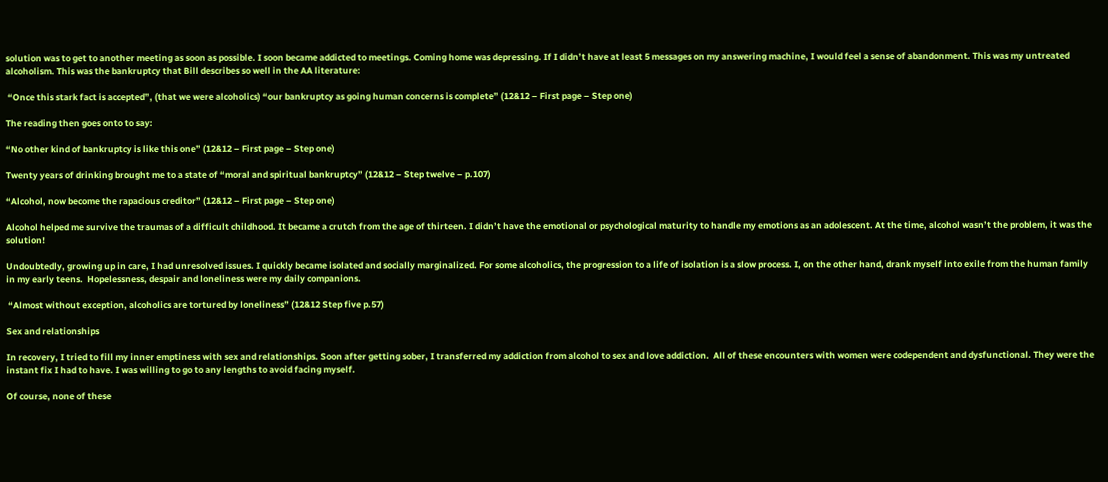solution was to get to another meeting as soon as possible. I soon became addicted to meetings. Coming home was depressing. If I didn’t have at least 5 messages on my answering machine, I would feel a sense of abandonment. This was my untreated alcoholism. This was the bankruptcy that Bill describes so well in the AA literature:

 “Once this stark fact is accepted”, (that we were alcoholics) “our bankruptcy as going human concerns is complete” (12&12 – First page – Step one)

The reading then goes onto to say:

“No other kind of bankruptcy is like this one” (12&12 – First page – Step one)

Twenty years of drinking brought me to a state of “moral and spiritual bankruptcy” (12&12 – Step twelve – p.107)

“Alcohol, now become the rapacious creditor” (12&12 – First page – Step one)

Alcohol helped me survive the traumas of a difficult childhood. It became a crutch from the age of thirteen. I didn’t have the emotional or psychological maturity to handle my emotions as an adolescent. At the time, alcohol wasn’t the problem, it was the solution!

Undoubtedly, growing up in care, I had unresolved issues. I quickly became isolated and socially marginalized. For some alcoholics, the progression to a life of isolation is a slow process. I, on the other hand, drank myself into exile from the human family in my early teens.  Hopelessness, despair and loneliness were my daily companions.

 “Almost without exception, alcoholics are tortured by loneliness” (12&12 Step five p.57)

Sex and relationships

In recovery, I tried to fill my inner emptiness with sex and relationships. Soon after getting sober, I transferred my addiction from alcohol to sex and love addiction.  All of these encounters with women were codependent and dysfunctional. They were the instant fix I had to have. I was willing to go to any lengths to avoid facing myself.

Of course, none of these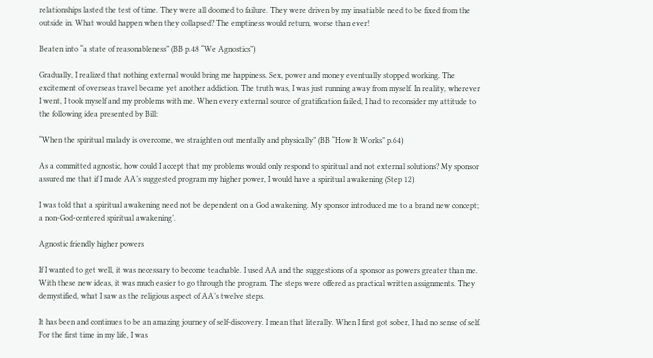relationships lasted the test of time. They were all doomed to failure. They were driven by my insatiable need to be fixed from the outside in. What would happen when they collapsed? The emptiness would return, worse than ever!

Beaten into “a state of reasonableness” (BB p.48 “We Agnostics”)

Gradually, I realized that nothing external would bring me happiness. Sex, power and money eventually stopped working. The excitement of overseas travel became yet another addiction. The truth was, I was just running away from myself. In reality, wherever I went, I took myself and my problems with me. When every external source of gratification failed, I had to reconsider my attitude to the following idea presented by Bill:

“When the spiritual malady is overcome, we straighten out mentally and physically” (BB “How It Works” p.64)

As a committed agnostic, how could I accept that my problems would only respond to spiritual and not external solutions? My sponsor assured me that if I made AA’s suggested program my higher power, I would have a spiritual awakening (Step 12)

I was told that a spiritual awakening need not be dependent on a God awakening. My sponsor introduced me to a brand new concept; a non-God-centered spiritual awakening’.

Agnostic friendly higher powers

If I wanted to get well, it was necessary to become teachable. I used AA and the suggestions of a sponsor as powers greater than me. With these new ideas, it was much easier to go through the program. The steps were offered as practical written assignments. They demystified, what I saw as the religious aspect of AA’s twelve steps.

It has been and continues to be an amazing journey of self-discovery. I mean that literally. When I first got sober, I had no sense of self. For the first time in my life, I was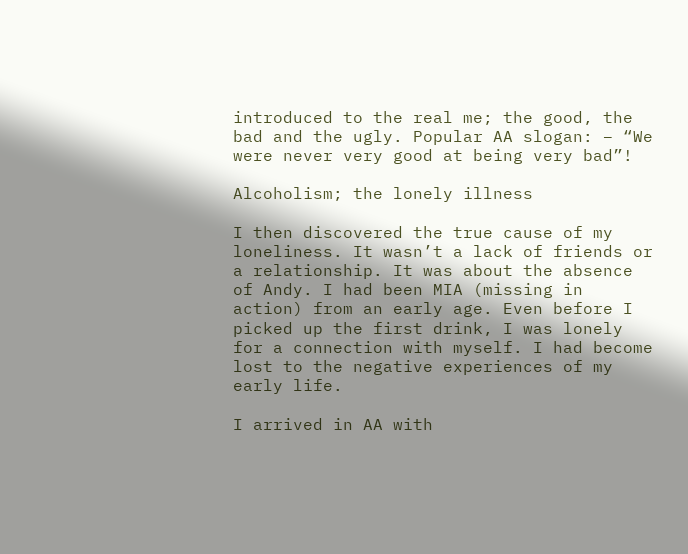introduced to the real me; the good, the bad and the ugly. Popular AA slogan: – “We were never very good at being very bad”!

Alcoholism; the lonely illness

I then discovered the true cause of my loneliness. It wasn’t a lack of friends or a relationship. It was about the absence of Andy. I had been MIA (missing in action) from an early age. Even before I picked up the first drink, I was lonely for a connection with myself. I had become lost to the negative experiences of my early life.

I arrived in AA with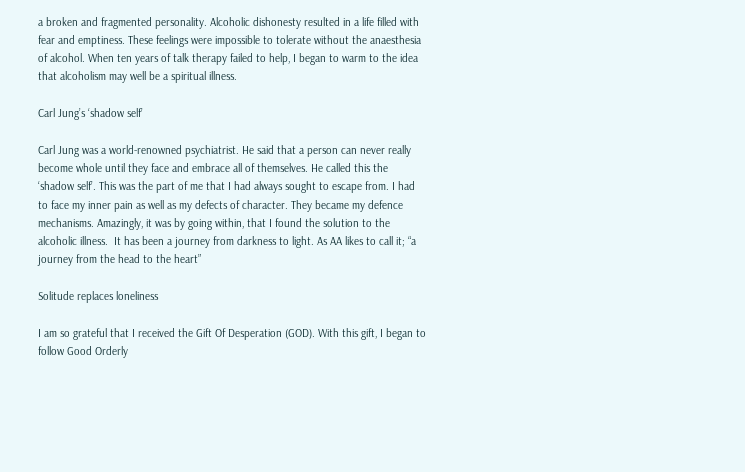a broken and fragmented personality. Alcoholic dishonesty resulted in a life filled with fear and emptiness. These feelings were impossible to tolerate without the anaesthesia of alcohol. When ten years of talk therapy failed to help, I began to warm to the idea that alcoholism may well be a spiritual illness.

Carl Jung’s ‘shadow self’

Carl Jung was a world-renowned psychiatrist. He said that a person can never really become whole until they face and embrace all of themselves. He called this the ‘shadow self’. This was the part of me that I had always sought to escape from. I had to face my inner pain as well as my defects of character. They became my defence mechanisms. Amazingly, it was by going within, that I found the solution to the alcoholic illness.  It has been a journey from darkness to light. As AA likes to call it; “a journey from the head to the heart”

Solitude replaces loneliness

I am so grateful that I received the Gift Of Desperation (GOD). With this gift, I began to follow Good Orderly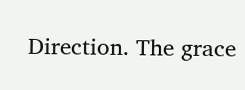Direction. The grace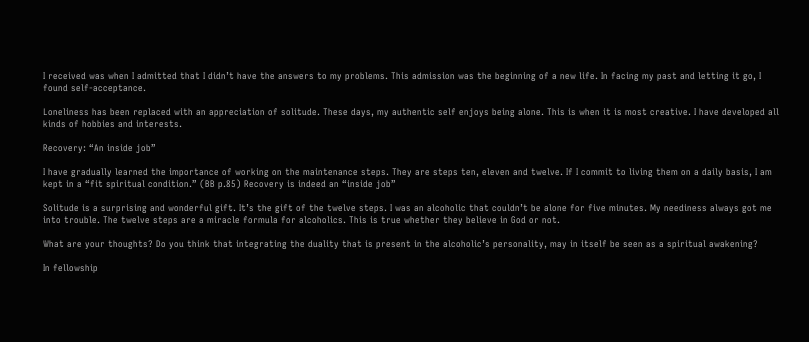I received was when I admitted that I didn’t have the answers to my problems. This admission was the beginning of a new life. In facing my past and letting it go, I found self-acceptance.

Loneliness has been replaced with an appreciation of solitude. These days, my authentic self enjoys being alone. This is when it is most creative. I have developed all kinds of hobbies and interests.

Recovery: “An inside job”

I have gradually learned the importance of working on the maintenance steps. They are steps ten, eleven and twelve. If I commit to living them on a daily basis, I am kept in a “fit spiritual condition.” (BB p.85) Recovery is indeed an “inside job”

Solitude is a surprising and wonderful gift. It’s the gift of the twelve steps. I was an alcoholic that couldn’t be alone for five minutes. My neediness always got me into trouble. The twelve steps are a miracle formula for alcoholics. This is true whether they believe in God or not.

What are your thoughts? Do you think that integrating the duality that is present in the alcoholic’s personality, may in itself be seen as a spiritual awakening?

In fellowship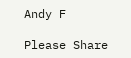Andy F

Please Share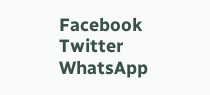Facebook Twitter WhatsApp